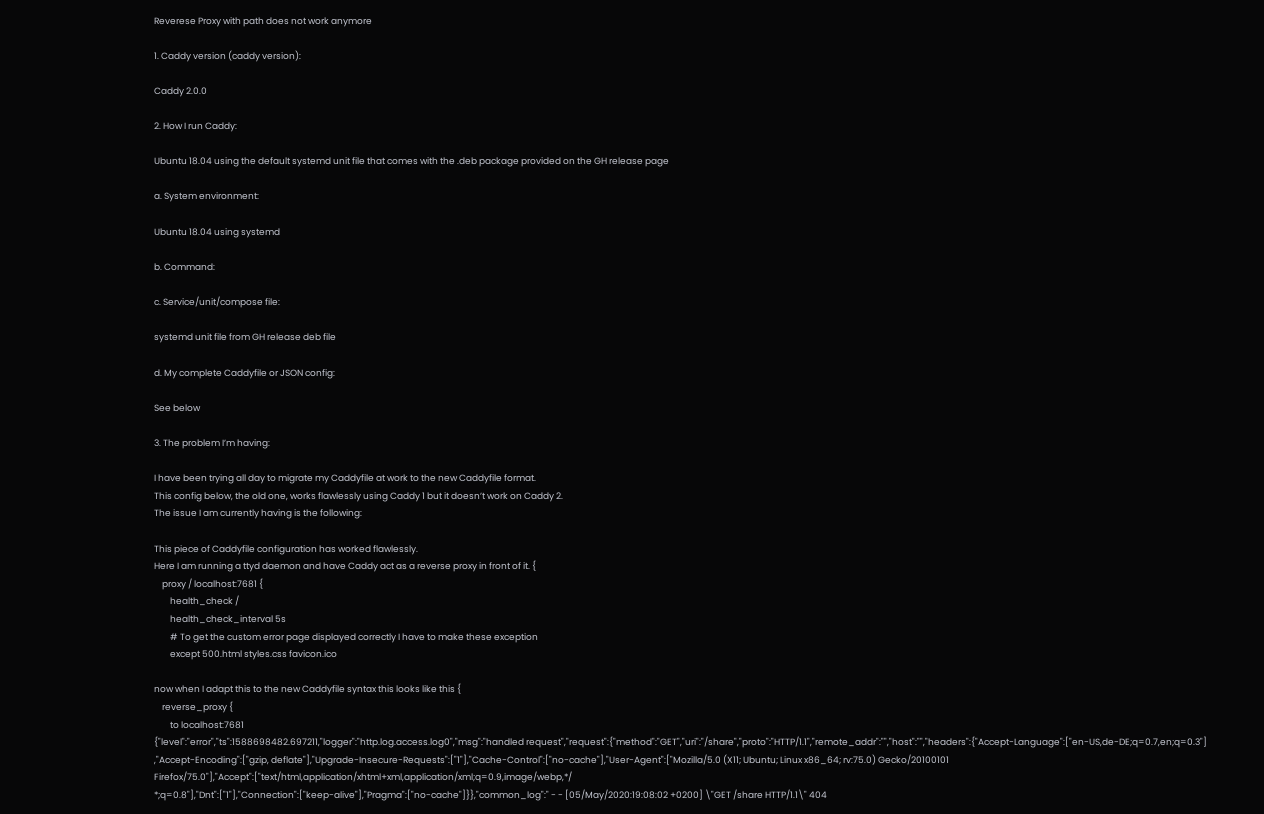Reverese Proxy with path does not work anymore

1. Caddy version (caddy version):

Caddy 2.0.0

2. How I run Caddy:

Ubuntu 18.04 using the default systemd unit file that comes with the .deb package provided on the GH release page

a. System environment:

Ubuntu 18.04 using systemd

b. Command:

c. Service/unit/compose file:

systemd unit file from GH release deb file

d. My complete Caddyfile or JSON config:

See below

3. The problem I’m having:

I have been trying all day to migrate my Caddyfile at work to the new Caddyfile format.
This config below, the old one, works flawlessly using Caddy 1 but it doesn’t work on Caddy 2.
The issue I am currently having is the following:

This piece of Caddyfile configuration has worked flawlessly.
Here I am running a ttyd daemon and have Caddy act as a reverse proxy in front of it. {
    proxy / localhost:7681 {
        health_check /
        health_check_interval 5s
        # To get the custom error page displayed correctly I have to make these exception
        except 500.html styles.css favicon.ico

now when I adapt this to the new Caddyfile syntax this looks like this {
    reverse_proxy {
        to localhost:7681
{"level":"error","ts":1588698482.697211,"logger":"http.log.access.log0","msg":"handled request","request":{"method":"GET","uri":"/share","proto":"HTTP/1.1","remote_addr":"","host":"","headers":{"Accept-Language":["en-US,de-DE;q=0.7,en;q=0.3"]
,"Accept-Encoding":["gzip, deflate"],"Upgrade-Insecure-Requests":["1"],"Cache-Control":["no-cache"],"User-Agent":["Mozilla/5.0 (X11; Ubuntu; Linux x86_64; rv:75.0) Gecko/20100101 Firefox/75.0"],"Accept":["text/html,application/xhtml+xml,application/xml;q=0.9,image/webp,*/
*;q=0.8"],"Dnt":["1"],"Connection":["keep-alive"],"Pragma":["no-cache"]}},"common_log":" - - [05/May/2020:19:08:02 +0200] \"GET /share HTTP/1.1\" 404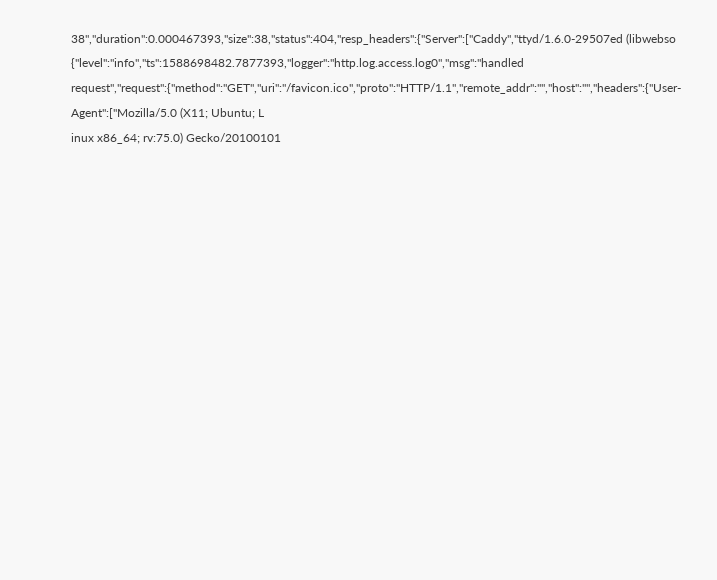38","duration":0.000467393,"size":38,"status":404,"resp_headers":{"Server":["Caddy","ttyd/1.6.0-29507ed (libwebso
{"level":"info","ts":1588698482.7877393,"logger":"http.log.access.log0","msg":"handled request","request":{"method":"GET","uri":"/favicon.ico","proto":"HTTP/1.1","remote_addr":"","host":"","headers":{"User-Agent":["Mozilla/5.0 (X11; Ubuntu; L
inux x86_64; rv:75.0) Gecko/20100101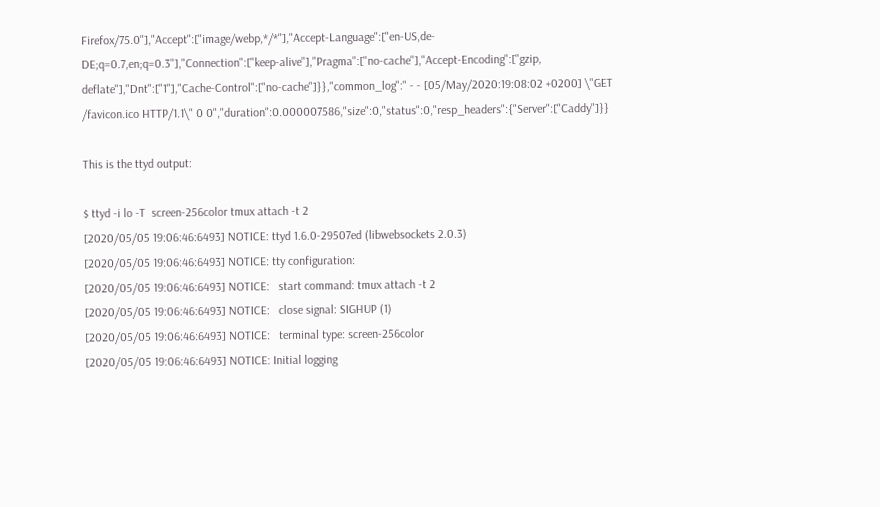Firefox/75.0"],"Accept":["image/webp,*/*"],"Accept-Language":["en-US,de-DE;q=0.7,en;q=0.3"],"Connection":["keep-alive"],"Pragma":["no-cache"],"Accept-Encoding":["gzip, deflate"],"Dnt":["1"],"Cache-Control":["no-cache"]}},"common_log":" - - [05/May/2020:19:08:02 +0200] \"GET /favicon.ico HTTP/1.1\" 0 0","duration":0.000007586,"size":0,"status":0,"resp_headers":{"Server":["Caddy"]}}

This is the ttyd output:

$ ttyd -i lo -T  screen-256color tmux attach -t 2
[2020/05/05 19:06:46:6493] NOTICE: ttyd 1.6.0-29507ed (libwebsockets 2.0.3)
[2020/05/05 19:06:46:6493] NOTICE: tty configuration:
[2020/05/05 19:06:46:6493] NOTICE:   start command: tmux attach -t 2
[2020/05/05 19:06:46:6493] NOTICE:   close signal: SIGHUP (1)
[2020/05/05 19:06:46:6493] NOTICE:   terminal type: screen-256color
[2020/05/05 19:06:46:6493] NOTICE: Initial logging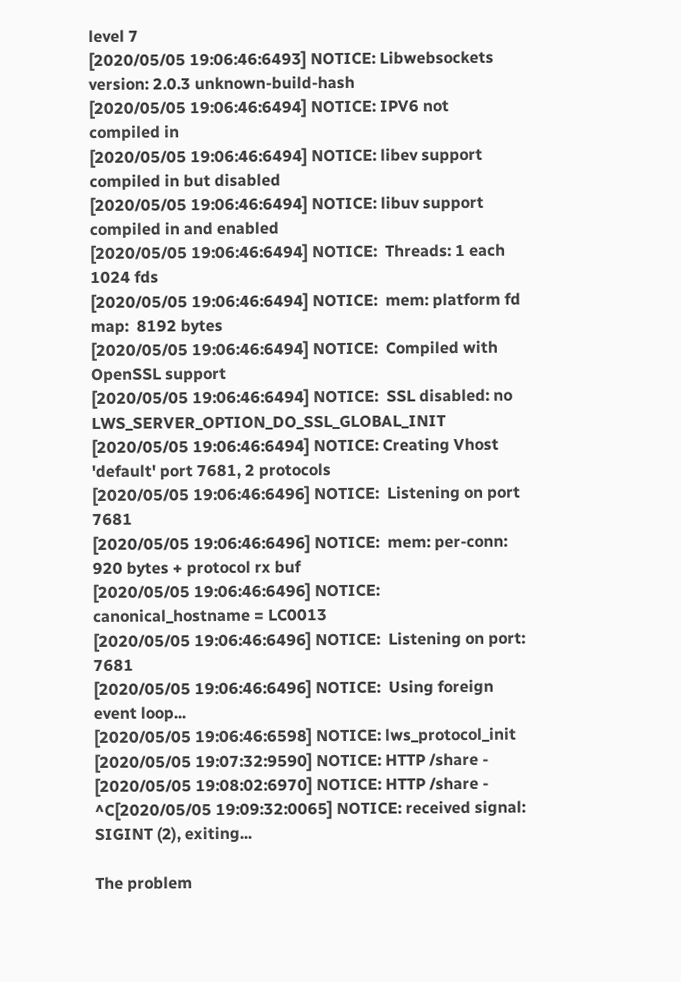level 7
[2020/05/05 19:06:46:6493] NOTICE: Libwebsockets version: 2.0.3 unknown-build-hash
[2020/05/05 19:06:46:6494] NOTICE: IPV6 not compiled in
[2020/05/05 19:06:46:6494] NOTICE: libev support compiled in but disabled
[2020/05/05 19:06:46:6494] NOTICE: libuv support compiled in and enabled
[2020/05/05 19:06:46:6494] NOTICE:  Threads: 1 each 1024 fds
[2020/05/05 19:06:46:6494] NOTICE:  mem: platform fd map:  8192 bytes
[2020/05/05 19:06:46:6494] NOTICE:  Compiled with OpenSSL support
[2020/05/05 19:06:46:6494] NOTICE:  SSL disabled: no LWS_SERVER_OPTION_DO_SSL_GLOBAL_INIT
[2020/05/05 19:06:46:6494] NOTICE: Creating Vhost 'default' port 7681, 2 protocols
[2020/05/05 19:06:46:6496] NOTICE:  Listening on port 7681
[2020/05/05 19:06:46:6496] NOTICE:  mem: per-conn:          920 bytes + protocol rx buf
[2020/05/05 19:06:46:6496] NOTICE:  canonical_hostname = LC0013
[2020/05/05 19:06:46:6496] NOTICE:  Listening on port: 7681
[2020/05/05 19:06:46:6496] NOTICE:  Using foreign event loop...
[2020/05/05 19:06:46:6598] NOTICE: lws_protocol_init
[2020/05/05 19:07:32:9590] NOTICE: HTTP /share -
[2020/05/05 19:08:02:6970] NOTICE: HTTP /share -
^C[2020/05/05 19:09:32:0065] NOTICE: received signal: SIGINT (2), exiting...

The problem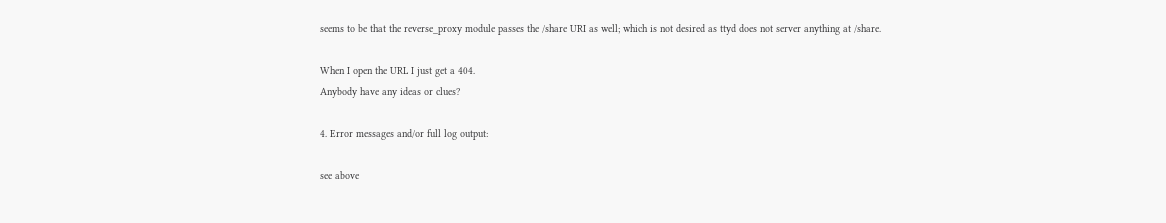seems to be that the reverse_proxy module passes the /share URI as well; which is not desired as ttyd does not server anything at /share.

When I open the URL I just get a 404.
Anybody have any ideas or clues?

4. Error messages and/or full log output:

see above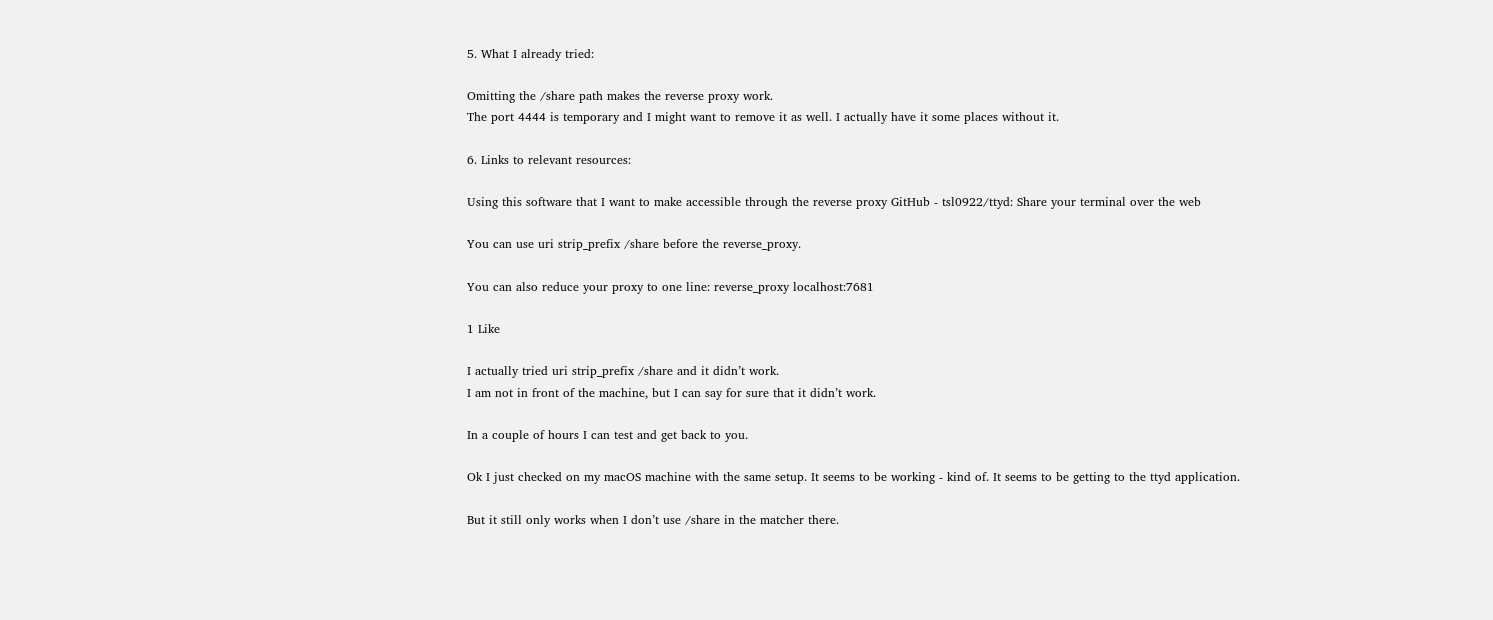5. What I already tried:

Omitting the /share path makes the reverse proxy work.
The port 4444 is temporary and I might want to remove it as well. I actually have it some places without it.

6. Links to relevant resources:

Using this software that I want to make accessible through the reverse proxy GitHub - tsl0922/ttyd: Share your terminal over the web

You can use uri strip_prefix /share before the reverse_proxy.

You can also reduce your proxy to one line: reverse_proxy localhost:7681

1 Like

I actually tried uri strip_prefix /share and it didn’t work.
I am not in front of the machine, but I can say for sure that it didn’t work.

In a couple of hours I can test and get back to you.

Ok I just checked on my macOS machine with the same setup. It seems to be working - kind of. It seems to be getting to the ttyd application.

But it still only works when I don’t use /share in the matcher there.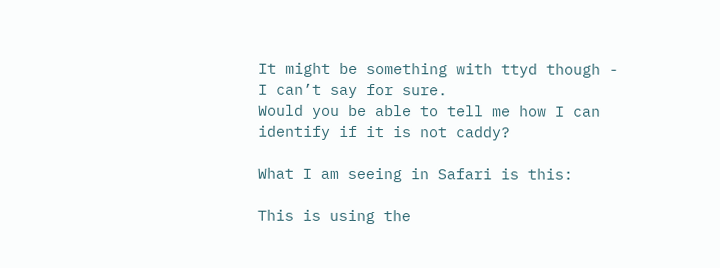It might be something with ttyd though - I can’t say for sure.
Would you be able to tell me how I can identify if it is not caddy?

What I am seeing in Safari is this:

This is using the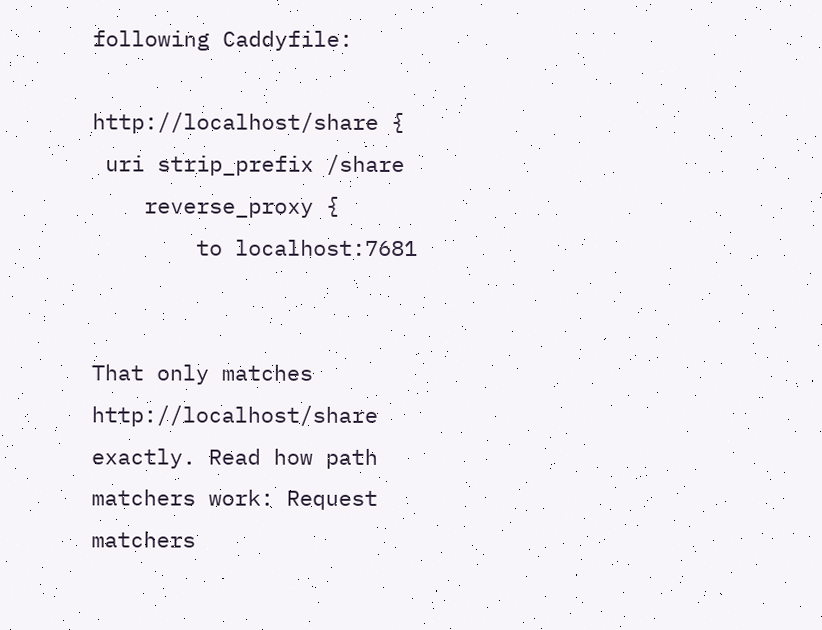following Caddyfile:

http://localhost/share {
 uri strip_prefix /share
    reverse_proxy {
        to localhost:7681


That only matches http://localhost/share exactly. Read how path matchers work: Request matchers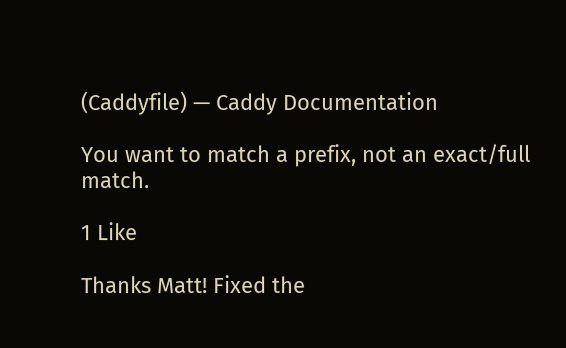(Caddyfile) — Caddy Documentation

You want to match a prefix, not an exact/full match.

1 Like

Thanks Matt! Fixed the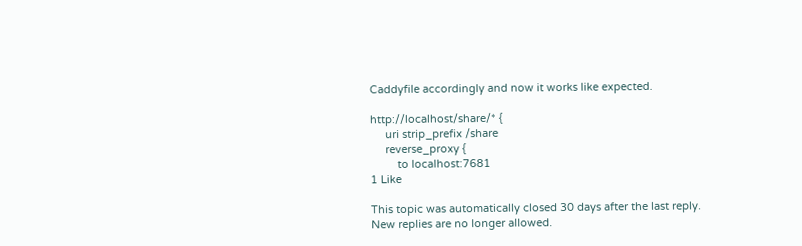Caddyfile accordingly and now it works like expected.

http://localhost/share/* {
     uri strip_prefix /share
     reverse_proxy {
         to localhost:7681
1 Like

This topic was automatically closed 30 days after the last reply. New replies are no longer allowed.